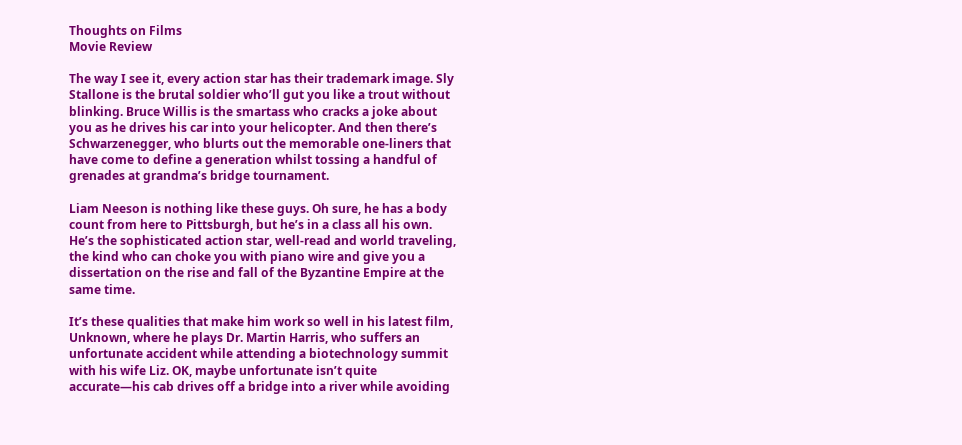Thoughts on Films
Movie Review

The way I see it, every action star has their trademark image. Sly Stallone is the brutal soldier who’ll gut you like a trout without blinking. Bruce Willis is the smartass who cracks a joke about you as he drives his car into your helicopter. And then there’s Schwarzenegger, who blurts out the memorable one-liners that have come to define a generation whilst tossing a handful of grenades at grandma’s bridge tournament.

Liam Neeson is nothing like these guys. Oh sure, he has a body count from here to Pittsburgh, but he’s in a class all his own. He’s the sophisticated action star, well-read and world traveling, the kind who can choke you with piano wire and give you a dissertation on the rise and fall of the Byzantine Empire at the same time.

It’s these qualities that make him work so well in his latest film, Unknown, where he plays Dr. Martin Harris, who suffers an unfortunate accident while attending a biotechnology summit with his wife Liz. OK, maybe unfortunate isn’t quite accurate—his cab drives off a bridge into a river while avoiding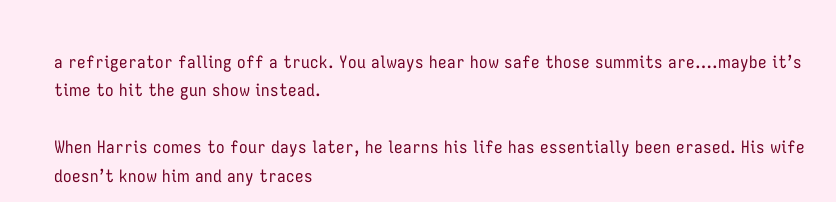a refrigerator falling off a truck. You always hear how safe those summits are….maybe it’s time to hit the gun show instead.

When Harris comes to four days later, he learns his life has essentially been erased. His wife doesn’t know him and any traces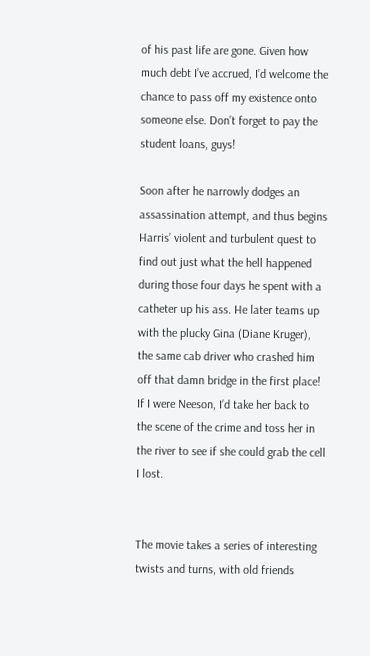of his past life are gone. Given how much debt I’ve accrued, I’d welcome the chance to pass off my existence onto someone else. Don’t forget to pay the student loans, guys!

Soon after he narrowly dodges an assassination attempt, and thus begins Harris’ violent and turbulent quest to find out just what the hell happened during those four days he spent with a catheter up his ass. He later teams up with the plucky Gina (Diane Kruger), the same cab driver who crashed him off that damn bridge in the first place! If I were Neeson, I’d take her back to the scene of the crime and toss her in the river to see if she could grab the cell I lost.


The movie takes a series of interesting twists and turns, with old friends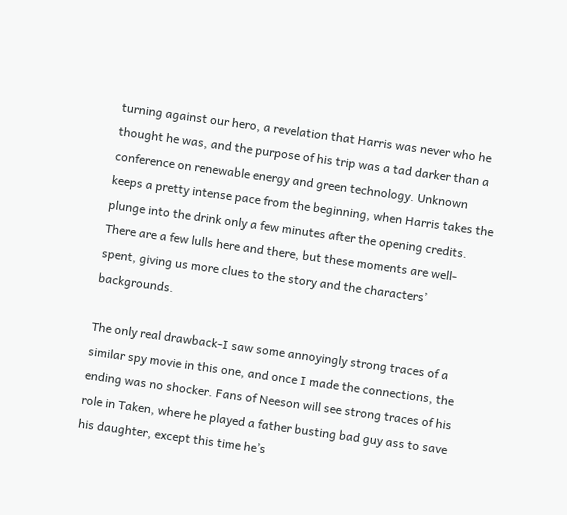turning against our hero, a revelation that Harris was never who he thought he was, and the purpose of his trip was a tad darker than a conference on renewable energy and green technology. Unknown keeps a pretty intense pace from the beginning, when Harris takes the plunge into the drink only a few minutes after the opening credits. There are a few lulls here and there, but these moments are well-spent, giving us more clues to the story and the characters’ backgrounds.

The only real drawback-I saw some annoyingly strong traces of a similar spy movie in this one, and once I made the connections, the ending was no shocker. Fans of Neeson will see strong traces of his role in Taken, where he played a father busting bad guy ass to save his daughter, except this time he’s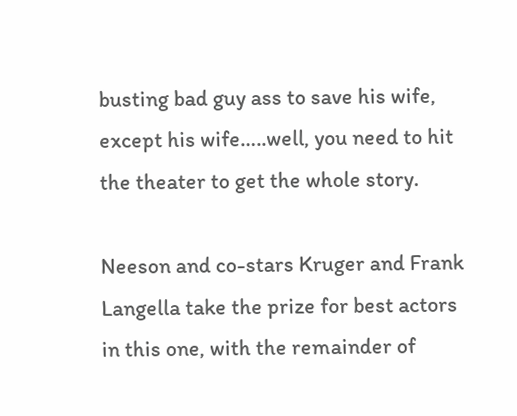busting bad guy ass to save his wife, except his wife…..well, you need to hit the theater to get the whole story.

Neeson and co-stars Kruger and Frank Langella take the prize for best actors in this one, with the remainder of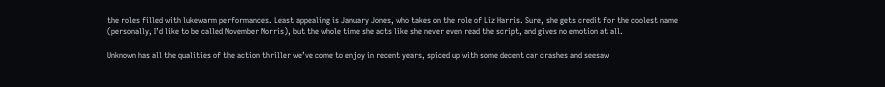the roles filled with lukewarm performances. Least appealing is January Jones, who takes on the role of Liz Harris. Sure, she gets credit for the coolest name (personally, I’d like to be called November Norris), but the whole time she acts like she never even read the script, and gives no emotion at all.

Unknown has all the qualities of the action thriller we’ve come to enjoy in recent years, spiced up with some decent car crashes and seesaw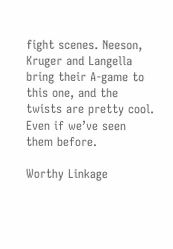fight scenes. Neeson, Kruger and Langella bring their A-game to this one, and the twists are pretty cool. Even if we’ve seen them before.

Worthy Linkage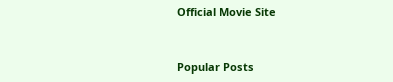Official Movie Site


Popular Posts